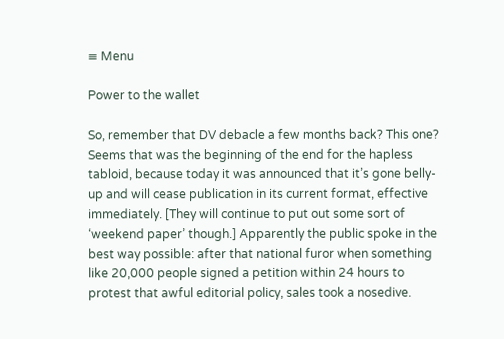≡ Menu

Power to the wallet

So, remember that DV debacle a few months back? This one? Seems that was the beginning of the end for the hapless tabloid, because today it was announced that it’s gone belly-up and will cease publication in its current format, effective immediately. [They will continue to put out some sort of ‘weekend paper’ though.] Apparently the public spoke in the best way possible: after that national furor when something like 20,000 people signed a petition within 24 hours to protest that awful editorial policy, sales took a nosedive.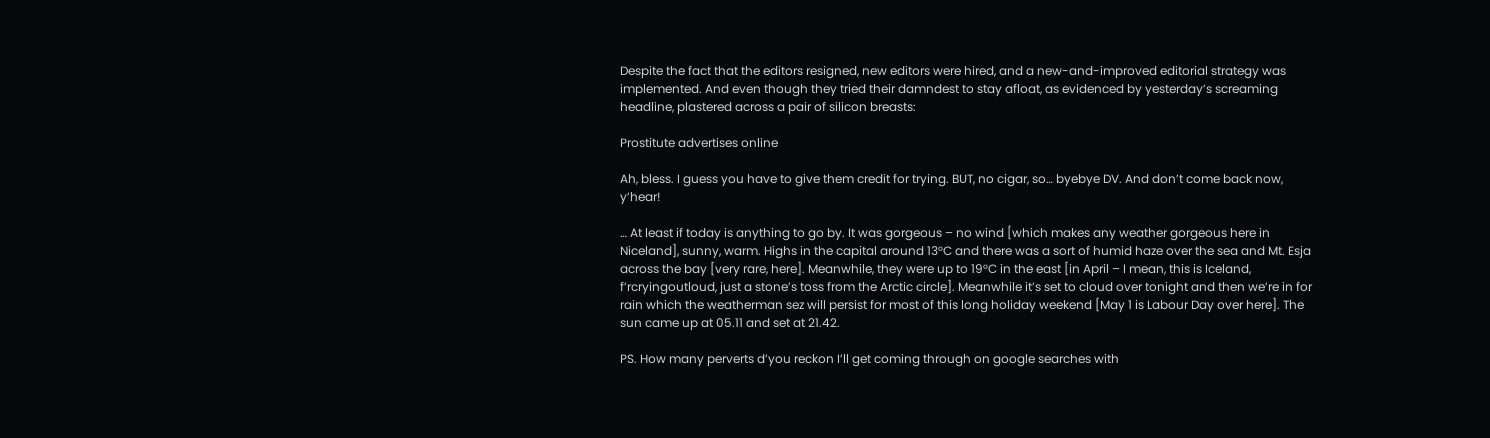Despite the fact that the editors resigned, new editors were hired, and a new-and-improved editorial strategy was implemented. And even though they tried their damndest to stay afloat, as evidenced by yesterday’s screaming headline, plastered across a pair of silicon breasts:

Prostitute advertises online

Ah, bless. I guess you have to give them credit for trying. BUT, no cigar, so… byebye DV. And don’t come back now, y’hear!

… At least if today is anything to go by. It was gorgeous – no wind [which makes any weather gorgeous here in Niceland], sunny, warm. Highs in the capital around 13°C and there was a sort of humid haze over the sea and Mt. Esja across the bay [very rare, here]. Meanwhile, they were up to 19°C in the east [in April – I mean, this is Iceland, f’rcryingoutloud, just a stone’s toss from the Arctic circle]. Meanwhile it’s set to cloud over tonight and then we’re in for rain which the weatherman sez will persist for most of this long holiday weekend [May 1 is Labour Day over here]. The sun came up at 05.11 and set at 21.42.

PS. How many perverts d’you reckon I’ll get coming through on google searches with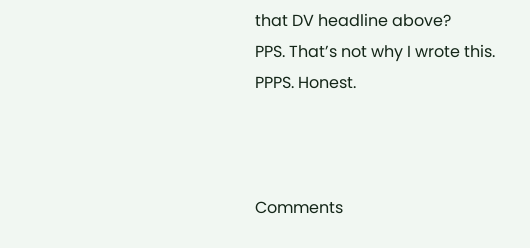that DV headline above?
PPS. That’s not why I wrote this.
PPPS. Honest.



Comments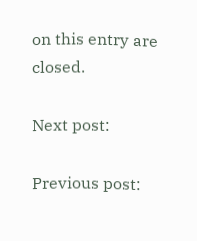on this entry are closed.

Next post:

Previous post: